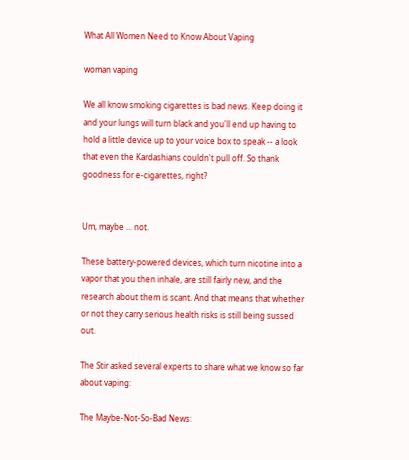What All Women Need to Know About Vaping

woman vaping

We all know smoking cigarettes is bad news. Keep doing it and your lungs will turn black and you'll end up having to hold a little device up to your voice box to speak -- a look that even the Kardashians couldn't pull off. So thank goodness for e-cigarettes, right?


Um, maybe ... not.

These battery-powered devices, which turn nicotine into a vapor that you then inhale, are still fairly new, and the research about them is scant. And that means that whether or not they carry serious health risks is still being sussed out.

The Stir asked several experts to share what we know so far about vaping:

The Maybe-Not-So-Bad News: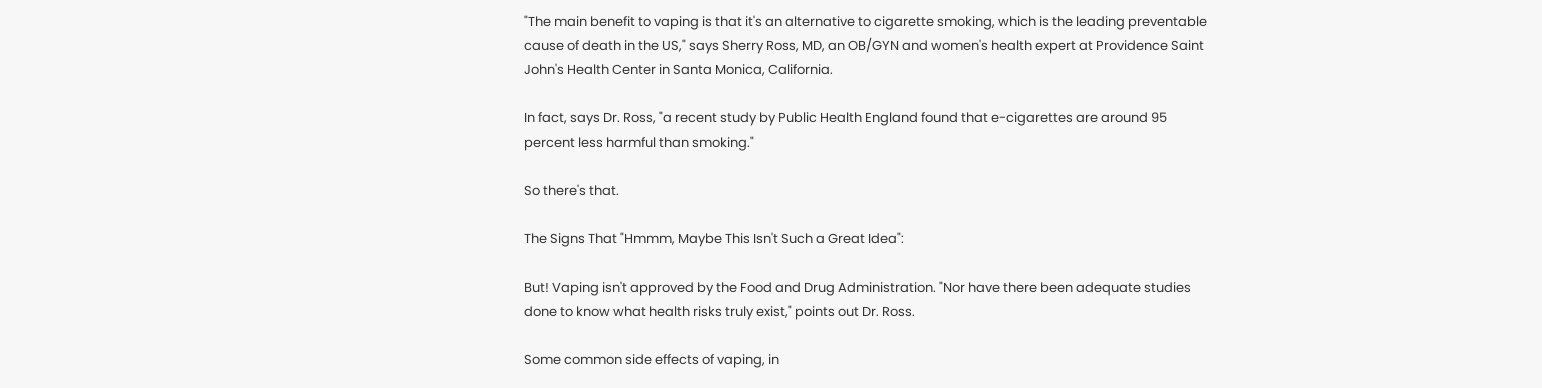"The main benefit to vaping is that it's an alternative to cigarette smoking, which is the leading preventable cause of death in the US," says Sherry Ross, MD, an OB/GYN and women's health expert at Providence Saint John's Health Center in Santa Monica, California.

In fact, says Dr. Ross, "a recent study by Public Health England found that e-cigarettes are around 95 percent less harmful than smoking."

So there's that.

The Signs That "Hmmm, Maybe This Isn't Such a Great Idea":

But! Vaping isn't approved by the Food and Drug Administration. "Nor have there been adequate studies done to know what health risks truly exist," points out Dr. Ross.

Some common side effects of vaping, in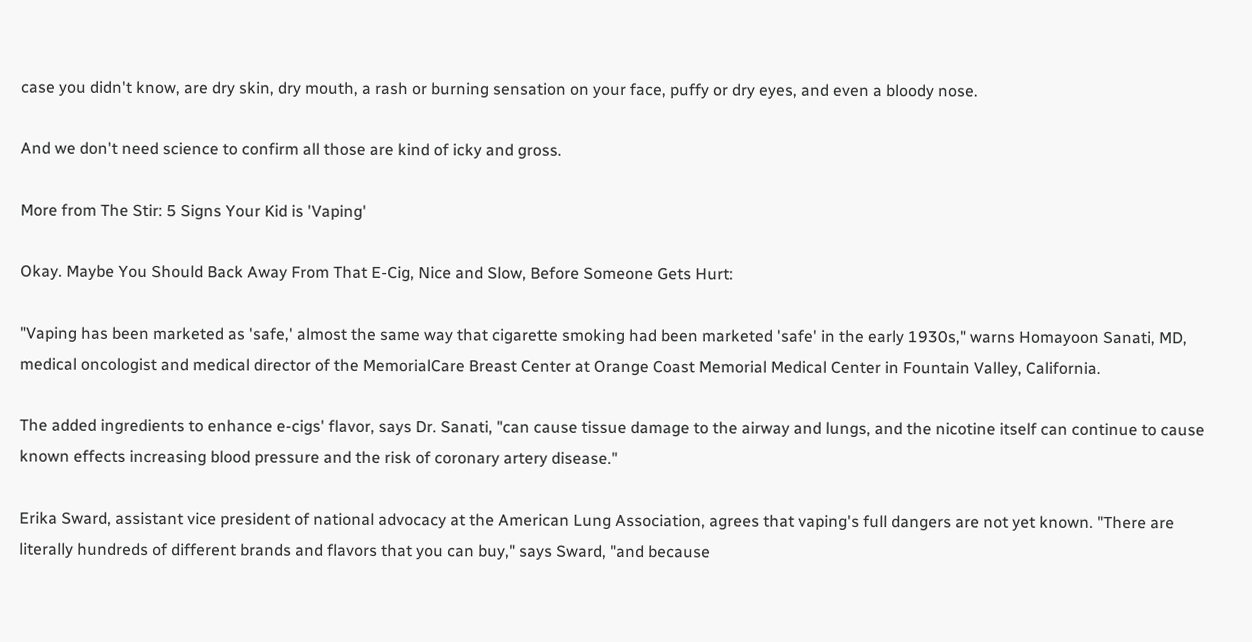case you didn't know, are dry skin, dry mouth, a rash or burning sensation on your face, puffy or dry eyes, and even a bloody nose.

And we don't need science to confirm all those are kind of icky and gross.

More from The Stir: 5 Signs Your Kid is 'Vaping'

Okay. Maybe You Should Back Away From That E-Cig, Nice and Slow, Before Someone Gets Hurt:

"Vaping has been marketed as 'safe,' almost the same way that cigarette smoking had been marketed 'safe' in the early 1930s," warns Homayoon Sanati, MD, medical oncologist and medical director of the MemorialCare Breast Center at Orange Coast Memorial Medical Center in Fountain Valley, California.

The added ingredients to enhance e-cigs' flavor, says Dr. Sanati, "can cause tissue damage to the airway and lungs, and the nicotine itself can continue to cause known effects increasing blood pressure and the risk of coronary artery disease."

Erika Sward, assistant vice president of national advocacy at the American Lung Association, agrees that vaping's full dangers are not yet known. "There are literally hundreds of different brands and flavors that you can buy," says Sward, "and because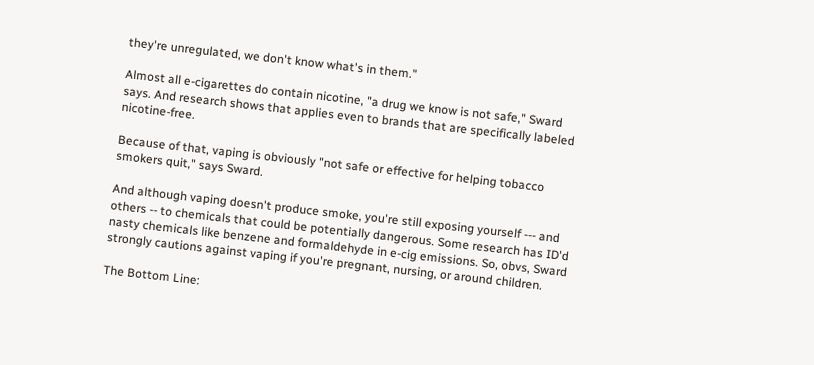they're unregulated, we don't know what's in them."

Almost all e-cigarettes do contain nicotine, "a drug we know is not safe," Sward says. And research shows that applies even to brands that are specifically labeled nicotine-free.

Because of that, vaping is obviously "not safe or effective for helping tobacco smokers quit," says Sward.

And although vaping doesn't produce smoke, you're still exposing yourself --- and others -- to chemicals that could be potentially dangerous. Some research has ID'd nasty chemicals like benzene and formaldehyde in e-cig emissions. So, obvs, Sward strongly cautions against vaping if you're pregnant, nursing, or around children.

The Bottom Line: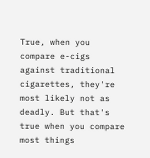True, when you compare e-cigs against traditional cigarettes, they're most likely not as deadly. But that's true when you compare most things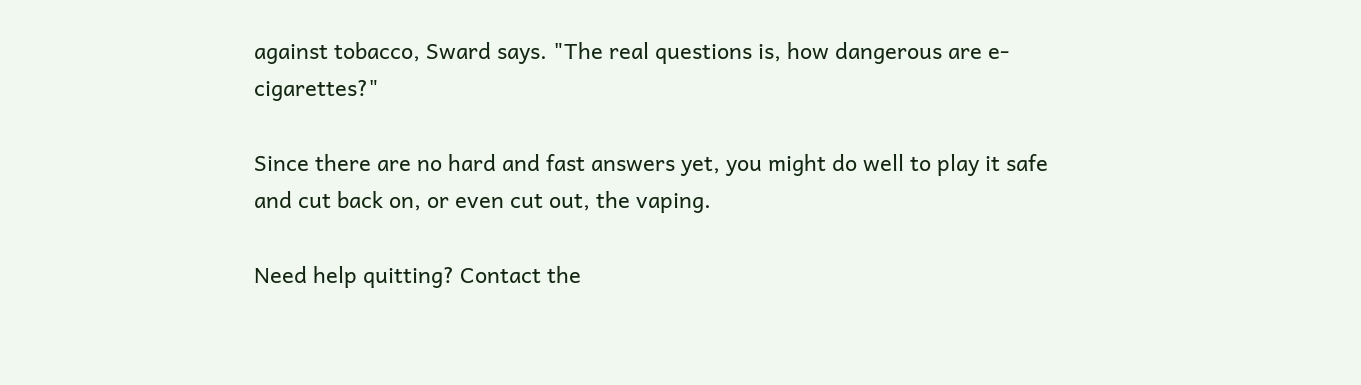against tobacco, Sward says. "The real questions is, how dangerous are e-cigarettes?"

Since there are no hard and fast answers yet, you might do well to play it safe and cut back on, or even cut out, the vaping.

Need help quitting? Contact the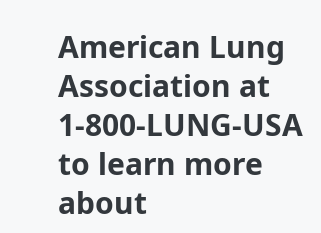American Lung Association at 1-800-LUNG-USA to learn more about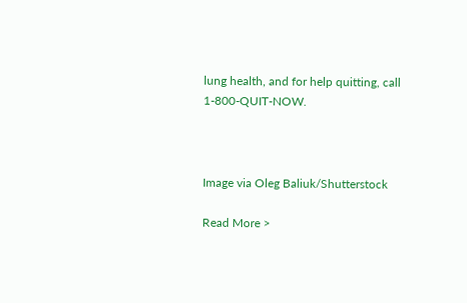lung health, and for help quitting, call 1-800-QUIT-NOW.



Image via Oleg Baliuk/Shutterstock

Read More >